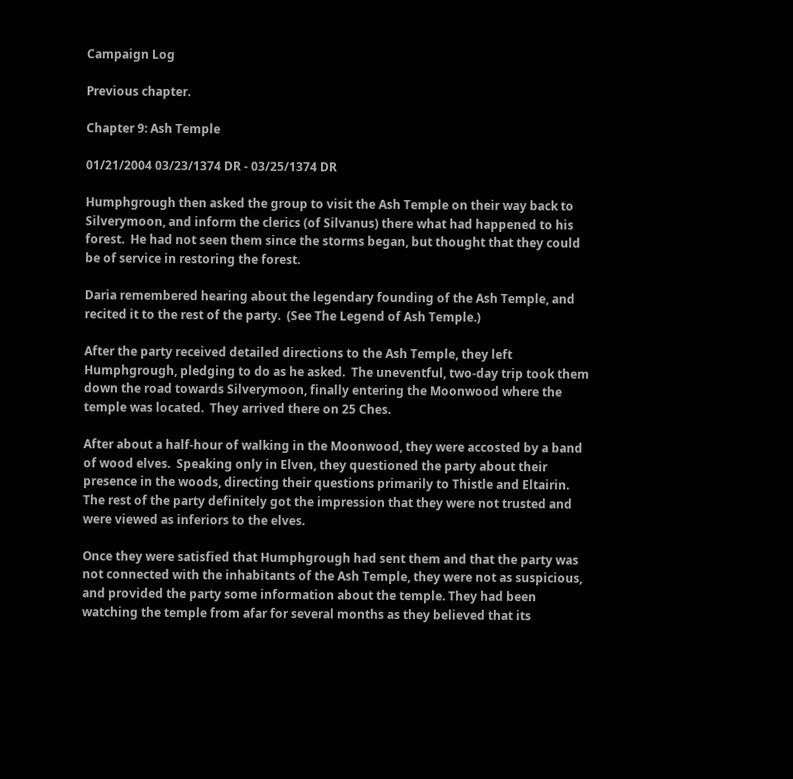Campaign Log

Previous chapter.

Chapter 9: Ash Temple

01/21/2004 03/23/1374 DR - 03/25/1374 DR

Humphgrough then asked the group to visit the Ash Temple on their way back to Silverymoon, and inform the clerics (of Silvanus) there what had happened to his forest.  He had not seen them since the storms began, but thought that they could be of service in restoring the forest.

Daria remembered hearing about the legendary founding of the Ash Temple, and recited it to the rest of the party.  (See The Legend of Ash Temple.)

After the party received detailed directions to the Ash Temple, they left Humphgrough, pledging to do as he asked.  The uneventful, two-day trip took them down the road towards Silverymoon, finally entering the Moonwood where the temple was located.  They arrived there on 25 Ches.

After about a half-hour of walking in the Moonwood, they were accosted by a band of wood elves.  Speaking only in Elven, they questioned the party about their presence in the woods, directing their questions primarily to Thistle and Eltairin.  The rest of the party definitely got the impression that they were not trusted and were viewed as inferiors to the elves.

Once they were satisfied that Humphgrough had sent them and that the party was not connected with the inhabitants of the Ash Temple, they were not as suspicious, and provided the party some information about the temple. They had been watching the temple from afar for several months as they believed that its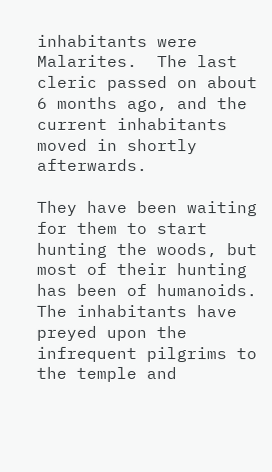inhabitants were Malarites.  The last cleric passed on about 6 months ago, and the current inhabitants moved in shortly afterwards.

They have been waiting for them to start hunting the woods, but most of their hunting has been of humanoids.  The inhabitants have preyed upon the infrequent pilgrims to the temple and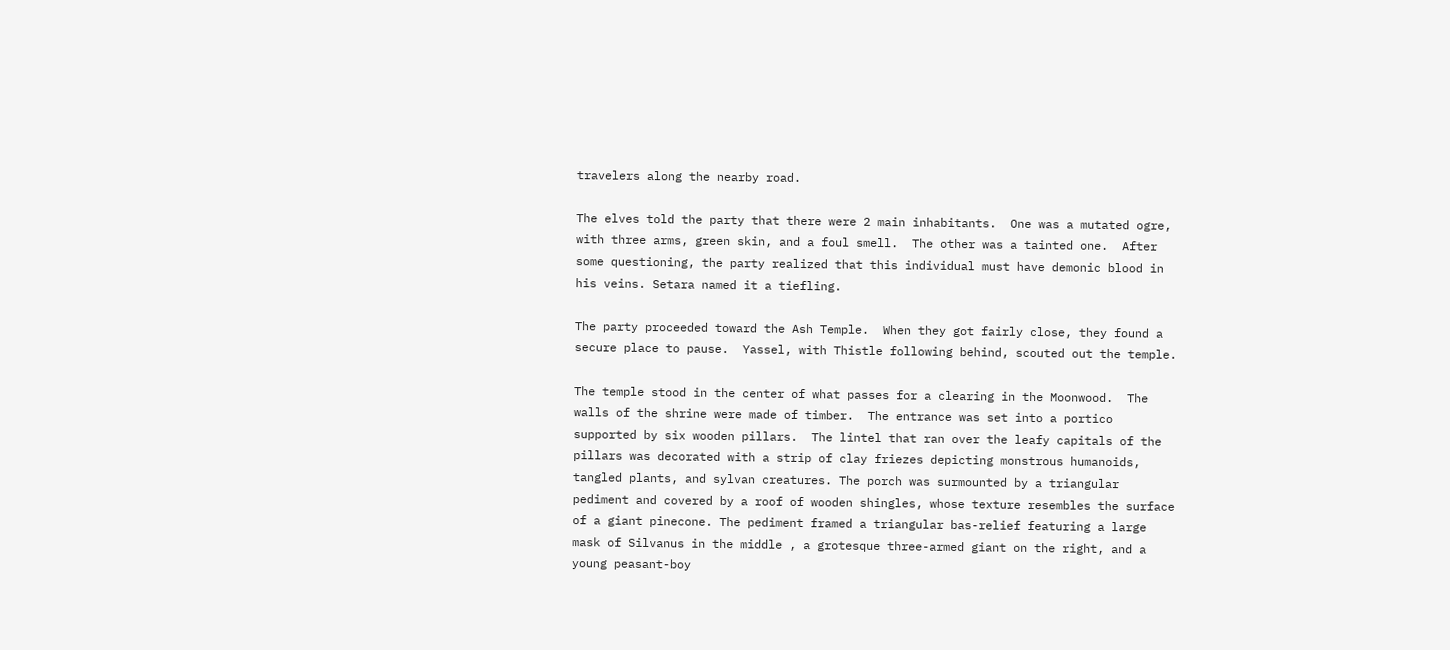travelers along the nearby road.

The elves told the party that there were 2 main inhabitants.  One was a mutated ogre, with three arms, green skin, and a foul smell.  The other was a tainted one.  After some questioning, the party realized that this individual must have demonic blood in his veins. Setara named it a tiefling.

The party proceeded toward the Ash Temple.  When they got fairly close, they found a secure place to pause.  Yassel, with Thistle following behind, scouted out the temple.

The temple stood in the center of what passes for a clearing in the Moonwood.  The walls of the shrine were made of timber.  The entrance was set into a portico supported by six wooden pillars.  The lintel that ran over the leafy capitals of the pillars was decorated with a strip of clay friezes depicting monstrous humanoids, tangled plants, and sylvan creatures. The porch was surmounted by a triangular pediment and covered by a roof of wooden shingles, whose texture resembles the surface of a giant pinecone. The pediment framed a triangular bas-relief featuring a large mask of Silvanus in the middle , a grotesque three-armed giant on the right, and a young peasant-boy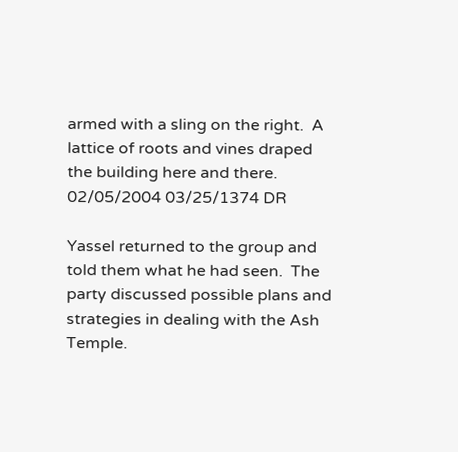armed with a sling on the right.  A lattice of roots and vines draped the building here and there.
02/05/2004 03/25/1374 DR

Yassel returned to the group and told them what he had seen.  The party discussed possible plans and strategies in dealing with the Ash Temple.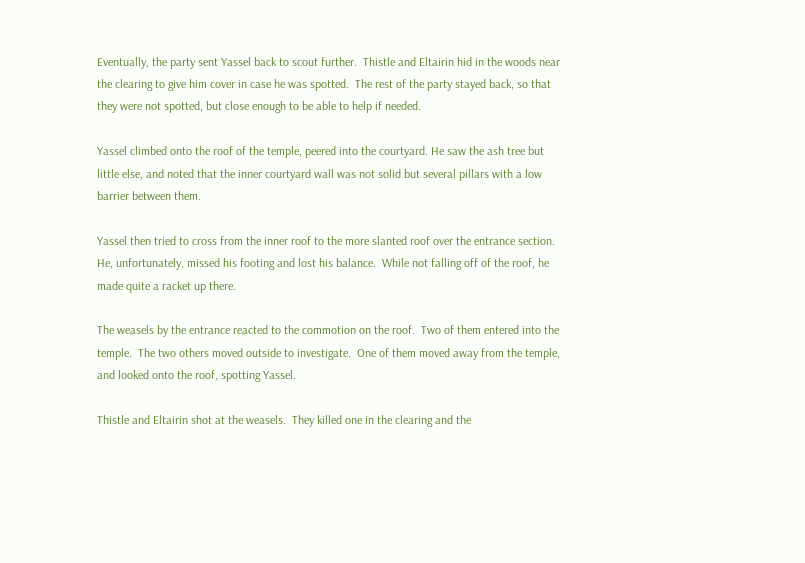Eventually, the party sent Yassel back to scout further.  Thistle and Eltairin hid in the woods near the clearing to give him cover in case he was spotted.  The rest of the party stayed back, so that they were not spotted, but close enough to be able to help if needed.

Yassel climbed onto the roof of the temple, peered into the courtyard. He saw the ash tree but little else, and noted that the inner courtyard wall was not solid but several pillars with a low barrier between them.

Yassel then tried to cross from the inner roof to the more slanted roof over the entrance section.  He, unfortunately, missed his footing and lost his balance.  While not falling off of the roof, he made quite a racket up there.

The weasels by the entrance reacted to the commotion on the roof.  Two of them entered into the temple.  The two others moved outside to investigate.  One of them moved away from the temple, and looked onto the roof, spotting Yassel.

Thistle and Eltairin shot at the weasels.  They killed one in the clearing and the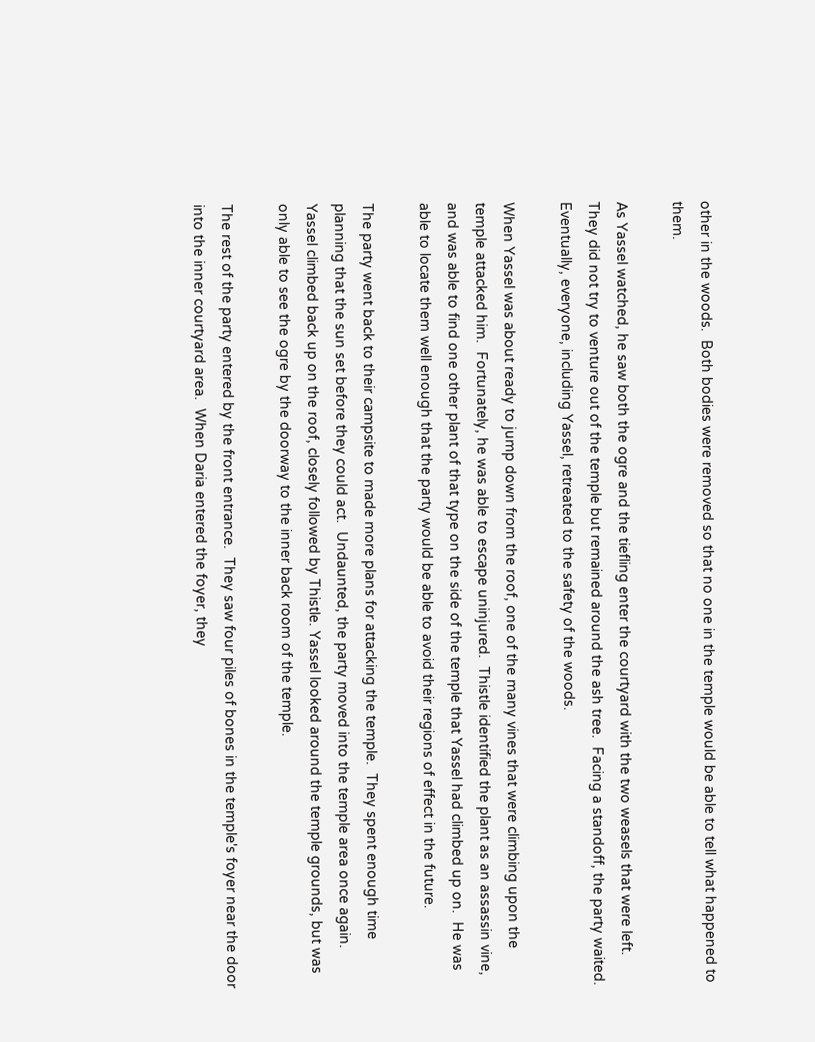other in the woods.  Both bodies were removed so that no one in the temple would be able to tell what happened to them.

As Yassel watched, he saw both the ogre and the tiefling enter the courtyard with the two weasels that were left.  They did not try to venture out of the temple but remained around the ash tree.  Facing a standoff, the party waited.  Eventually, everyone, including Yassel, retreated to the safety of the woods.

When Yassel was about ready to jump down from the roof, one of the many vines that were climbing upon the temple attacked him.  Fortunately, he was able to escape uninjured.  Thistle identified the plant as an assassin vine, and was able to find one other plant of that type on the side of the temple that Yassel had climbed up on.  He was able to locate them well enough that the party would be able to avoid their regions of effect in the future.

The party went back to their campsite to made more plans for attacking the temple.  They spent enough time planning that the sun set before they could act.  Undaunted, the party moved into the temple area once again. Yassel climbed back up on the roof, closely followed by Thistle. Yassel looked around the temple grounds, but was only able to see the ogre by the doorway to the inner back room of the temple.

The rest of the party entered by the front entrance.  They saw four piles of bones in the temple's foyer near the door into the inner courtyard area.  When Daria entered the foyer, they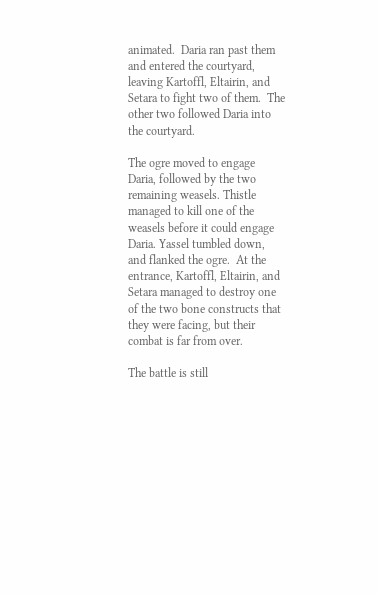animated.  Daria ran past them and entered the courtyard, leaving Kartoffl, Eltairin, and Setara to fight two of them.  The other two followed Daria into the courtyard.

The ogre moved to engage Daria, followed by the two remaining weasels. Thistle managed to kill one of the weasels before it could engage Daria. Yassel tumbled down, and flanked the ogre.  At the entrance, Kartoffl, Eltairin, and Setara managed to destroy one of the two bone constructs that they were facing, but their combat is far from over.

The battle is still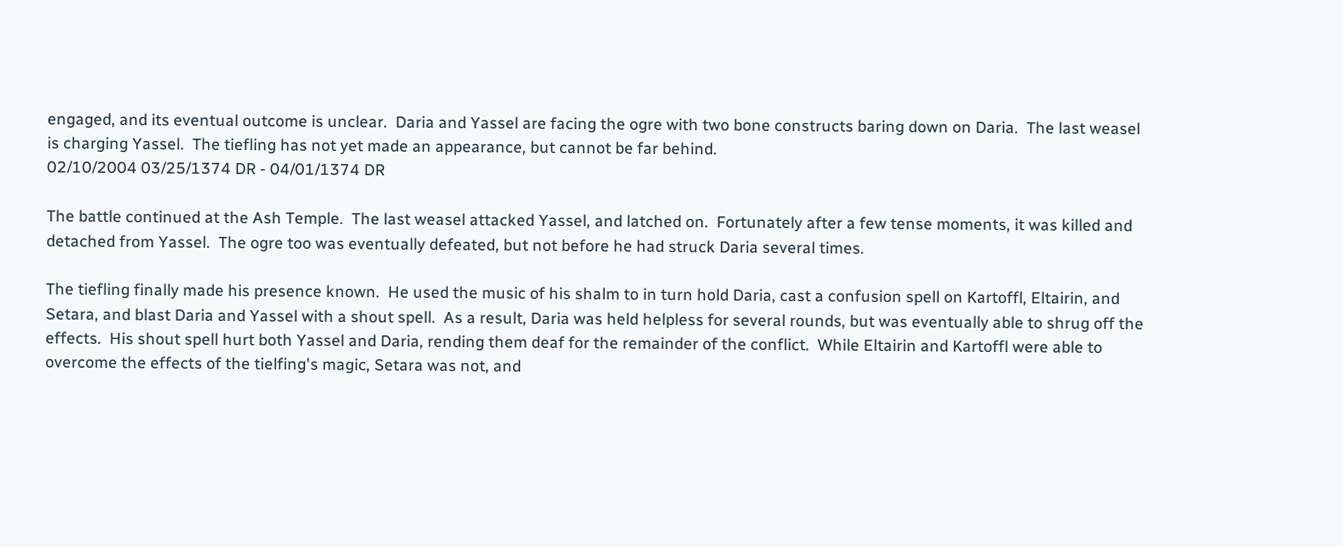engaged, and its eventual outcome is unclear.  Daria and Yassel are facing the ogre with two bone constructs baring down on Daria.  The last weasel is charging Yassel.  The tiefling has not yet made an appearance, but cannot be far behind.
02/10/2004 03/25/1374 DR - 04/01/1374 DR

The battle continued at the Ash Temple.  The last weasel attacked Yassel, and latched on.  Fortunately after a few tense moments, it was killed and detached from Yassel.  The ogre too was eventually defeated, but not before he had struck Daria several times.

The tiefling finally made his presence known.  He used the music of his shalm to in turn hold Daria, cast a confusion spell on Kartoffl, Eltairin, and Setara, and blast Daria and Yassel with a shout spell.  As a result, Daria was held helpless for several rounds, but was eventually able to shrug off the effects.  His shout spell hurt both Yassel and Daria, rending them deaf for the remainder of the conflict.  While Eltairin and Kartoffl were able to overcome the effects of the tielfing's magic, Setara was not, and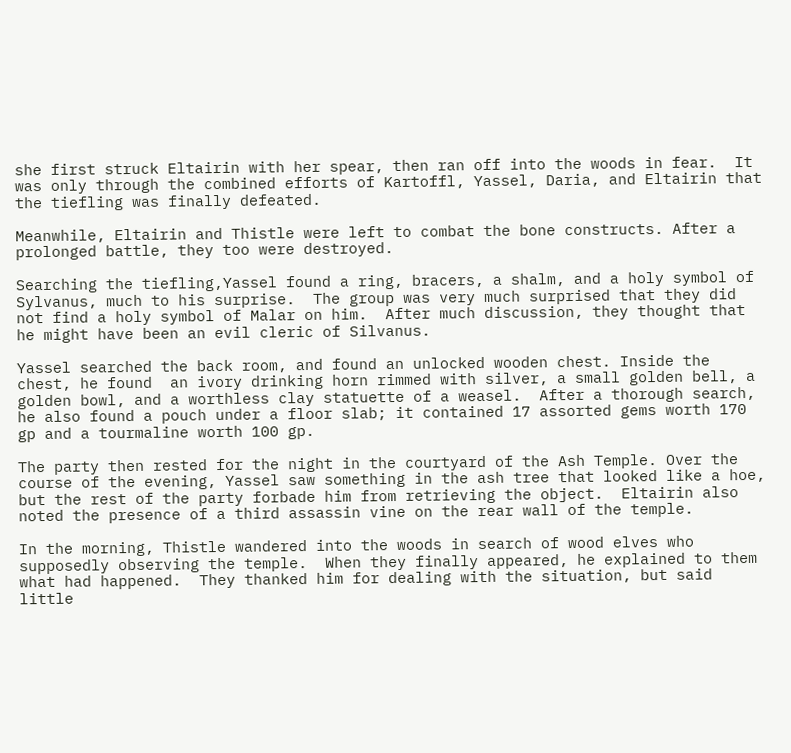she first struck Eltairin with her spear, then ran off into the woods in fear.  It was only through the combined efforts of Kartoffl, Yassel, Daria, and Eltairin that the tiefling was finally defeated.

Meanwhile, Eltairin and Thistle were left to combat the bone constructs. After a prolonged battle, they too were destroyed.

Searching the tiefling,Yassel found a ring, bracers, a shalm, and a holy symbol of Sylvanus, much to his surprise.  The group was very much surprised that they did not find a holy symbol of Malar on him.  After much discussion, they thought that he might have been an evil cleric of Silvanus.

Yassel searched the back room, and found an unlocked wooden chest. Inside the chest, he found  an ivory drinking horn rimmed with silver, a small golden bell, a golden bowl, and a worthless clay statuette of a weasel.  After a thorough search, he also found a pouch under a floor slab; it contained 17 assorted gems worth 170 gp and a tourmaline worth 100 gp.

The party then rested for the night in the courtyard of the Ash Temple. Over the course of the evening, Yassel saw something in the ash tree that looked like a hoe, but the rest of the party forbade him from retrieving the object.  Eltairin also noted the presence of a third assassin vine on the rear wall of the temple.

In the morning, Thistle wandered into the woods in search of wood elves who supposedly observing the temple.  When they finally appeared, he explained to them what had happened.  They thanked him for dealing with the situation, but said little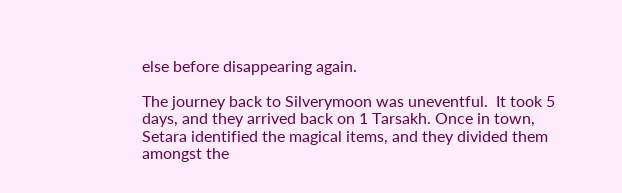else before disappearing again.

The journey back to Silverymoon was uneventful.  It took 5 days, and they arrived back on 1 Tarsakh. Once in town, Setara identified the magical items, and they divided them amongst the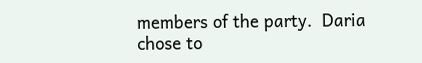members of the party.  Daria chose to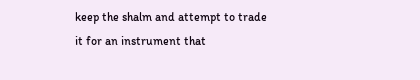keep the shalm and attempt to trade it for an instrument that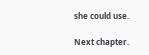she could use.

Next chapter.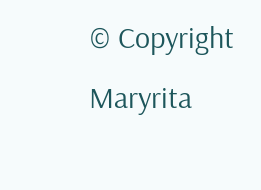© Copyright Maryrita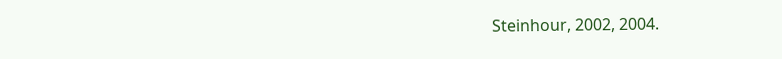Steinhour, 2002, 2004.